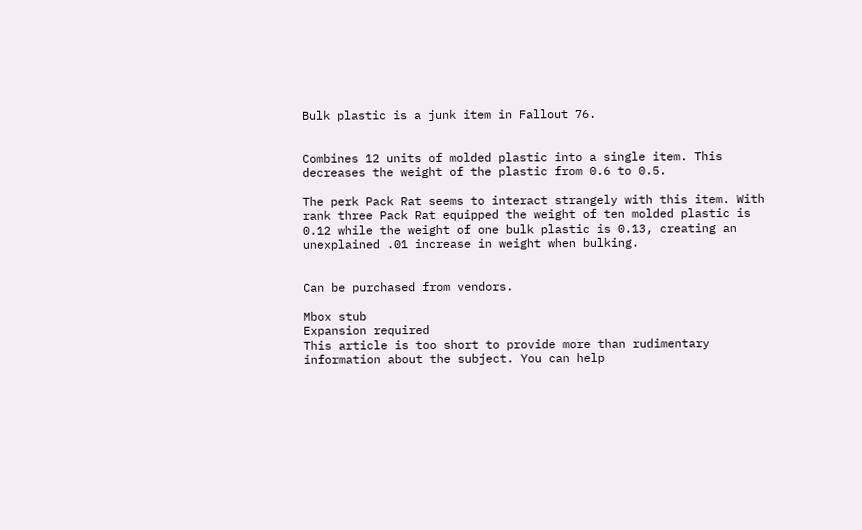Bulk plastic is a junk item in Fallout 76.


Combines 12 units of molded plastic into a single item. This decreases the weight of the plastic from 0.6 to 0.5.

The perk Pack Rat seems to interact strangely with this item. With rank three Pack Rat equipped the weight of ten molded plastic is 0.12 while the weight of one bulk plastic is 0.13, creating an unexplained .01 increase in weight when bulking.


Can be purchased from vendors.

Mbox stub
Expansion required
This article is too short to provide more than rudimentary information about the subject. You can help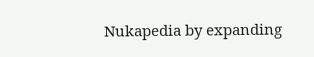Nukapedia by expanding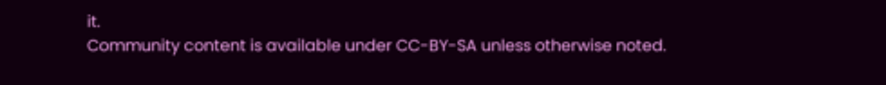it.
Community content is available under CC-BY-SA unless otherwise noted.